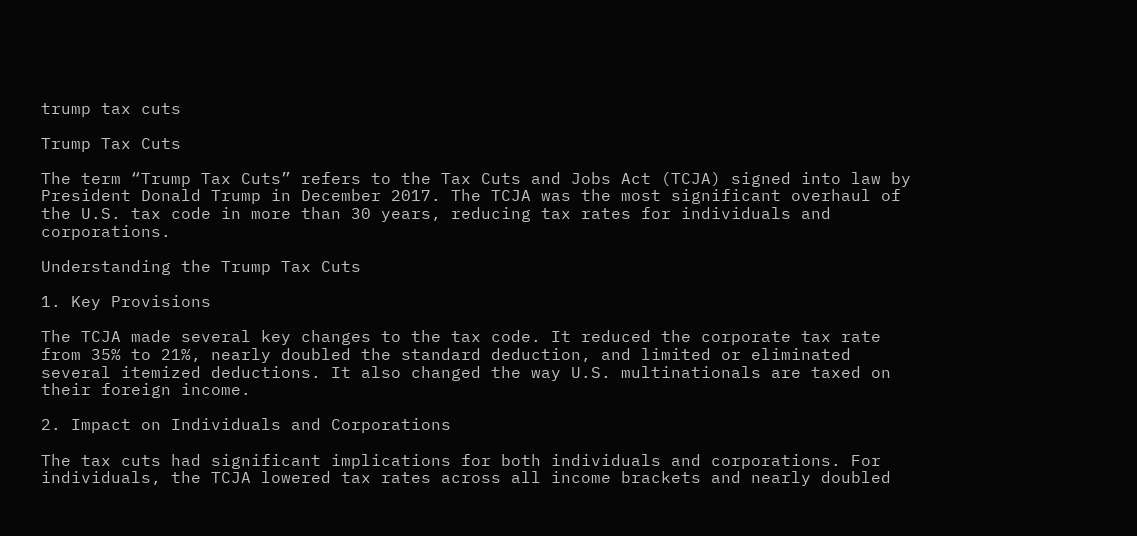trump tax cuts

Trump Tax Cuts

The term “Trump Tax Cuts” refers to the Tax Cuts and Jobs Act (TCJA) signed into law by President Donald Trump in December 2017. The TCJA was the most significant overhaul of the U.S. tax code in more than 30 years, reducing tax rates for individuals and corporations.

Understanding the Trump Tax Cuts

1. Key Provisions

The TCJA made several key changes to the tax code. It reduced the corporate tax rate from 35% to 21%, nearly doubled the standard deduction, and limited or eliminated several itemized deductions. It also changed the way U.S. multinationals are taxed on their foreign income.

2. Impact on Individuals and Corporations

The tax cuts had significant implications for both individuals and corporations. For individuals, the TCJA lowered tax rates across all income brackets and nearly doubled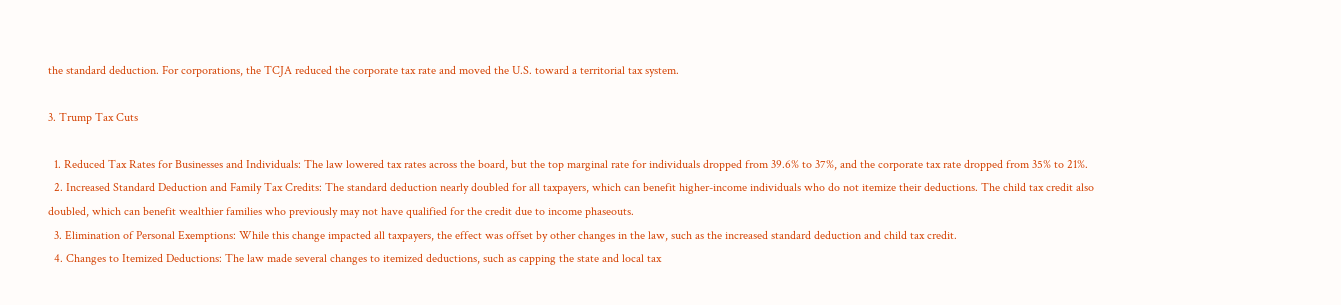the standard deduction. For corporations, the TCJA reduced the corporate tax rate and moved the U.S. toward a territorial tax system.

3. Trump Tax Cuts

  1. Reduced Tax Rates for Businesses and Individuals: The law lowered tax rates across the board, but the top marginal rate for individuals dropped from 39.6% to 37%, and the corporate tax rate dropped from 35% to 21%.
  2. Increased Standard Deduction and Family Tax Credits: The standard deduction nearly doubled for all taxpayers, which can benefit higher-income individuals who do not itemize their deductions. The child tax credit also doubled, which can benefit wealthier families who previously may not have qualified for the credit due to income phaseouts.
  3. Elimination of Personal Exemptions: While this change impacted all taxpayers, the effect was offset by other changes in the law, such as the increased standard deduction and child tax credit.
  4. Changes to Itemized Deductions: The law made several changes to itemized deductions, such as capping the state and local tax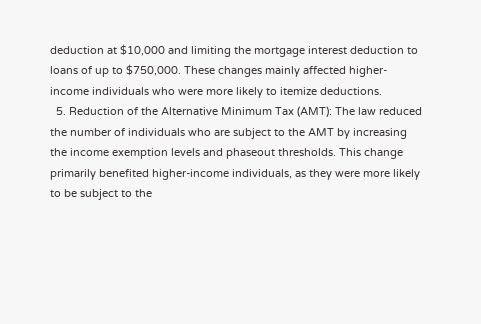deduction at $10,000 and limiting the mortgage interest deduction to loans of up to $750,000. These changes mainly affected higher-income individuals who were more likely to itemize deductions.
  5. Reduction of the Alternative Minimum Tax (AMT): The law reduced the number of individuals who are subject to the AMT by increasing the income exemption levels and phaseout thresholds. This change primarily benefited higher-income individuals, as they were more likely to be subject to the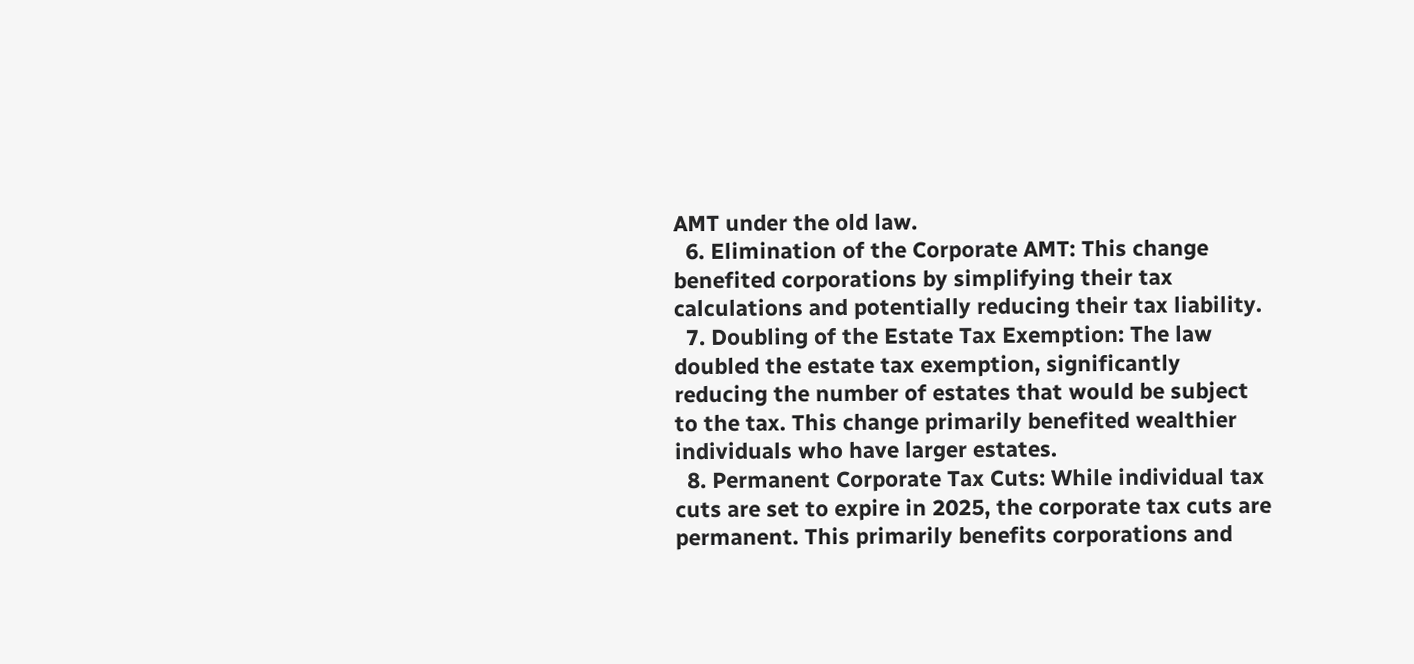AMT under the old law.
  6. Elimination of the Corporate AMT: This change benefited corporations by simplifying their tax calculations and potentially reducing their tax liability.
  7. Doubling of the Estate Tax Exemption: The law doubled the estate tax exemption, significantly reducing the number of estates that would be subject to the tax. This change primarily benefited wealthier individuals who have larger estates.
  8. Permanent Corporate Tax Cuts: While individual tax cuts are set to expire in 2025, the corporate tax cuts are permanent. This primarily benefits corporations and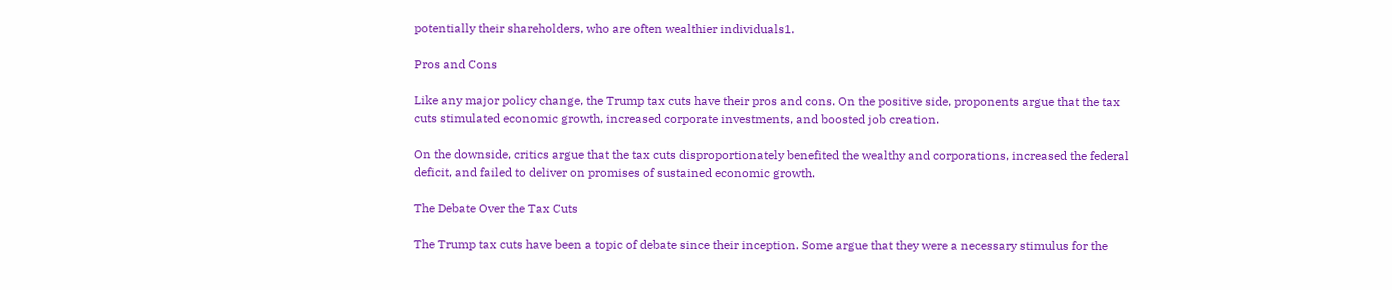potentially their shareholders, who are often wealthier individuals1.

Pros and Cons

Like any major policy change, the Trump tax cuts have their pros and cons. On the positive side, proponents argue that the tax cuts stimulated economic growth, increased corporate investments, and boosted job creation.

On the downside, critics argue that the tax cuts disproportionately benefited the wealthy and corporations, increased the federal deficit, and failed to deliver on promises of sustained economic growth.

The Debate Over the Tax Cuts

The Trump tax cuts have been a topic of debate since their inception. Some argue that they were a necessary stimulus for the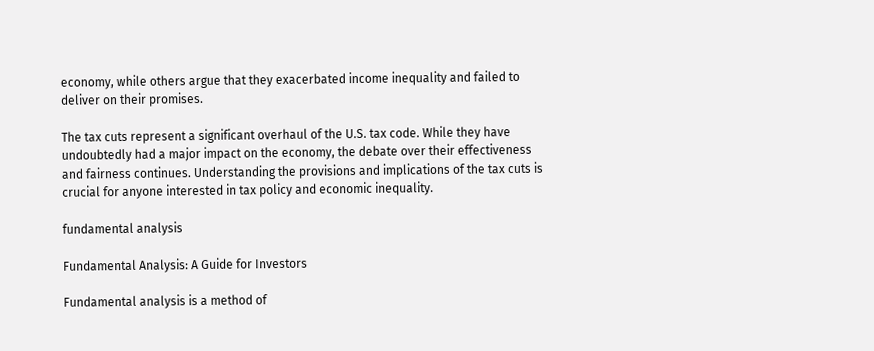economy, while others argue that they exacerbated income inequality and failed to deliver on their promises.

The tax cuts represent a significant overhaul of the U.S. tax code. While they have undoubtedly had a major impact on the economy, the debate over their effectiveness and fairness continues. Understanding the provisions and implications of the tax cuts is crucial for anyone interested in tax policy and economic inequality.

fundamental analysis

Fundamental Analysis: A Guide for Investors

Fundamental analysis is a method of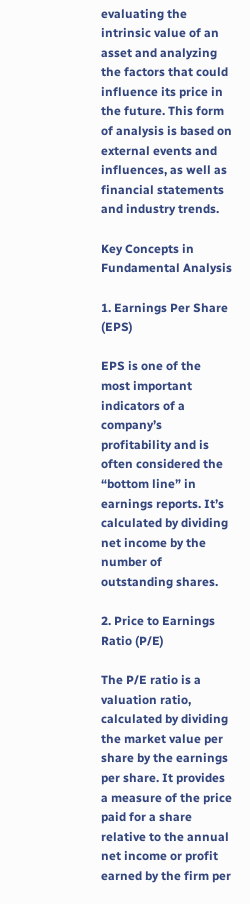evaluating the intrinsic value of an asset and analyzing the factors that could influence its price in the future. This form of analysis is based on external events and influences, as well as financial statements and industry trends.

Key Concepts in Fundamental Analysis

1. Earnings Per Share (EPS)

EPS is one of the most important indicators of a company’s profitability and is often considered the “bottom line” in earnings reports. It’s calculated by dividing net income by the number of outstanding shares.

2. Price to Earnings Ratio (P/E)

The P/E ratio is a valuation ratio, calculated by dividing the market value per share by the earnings per share. It provides a measure of the price paid for a share relative to the annual net income or profit earned by the firm per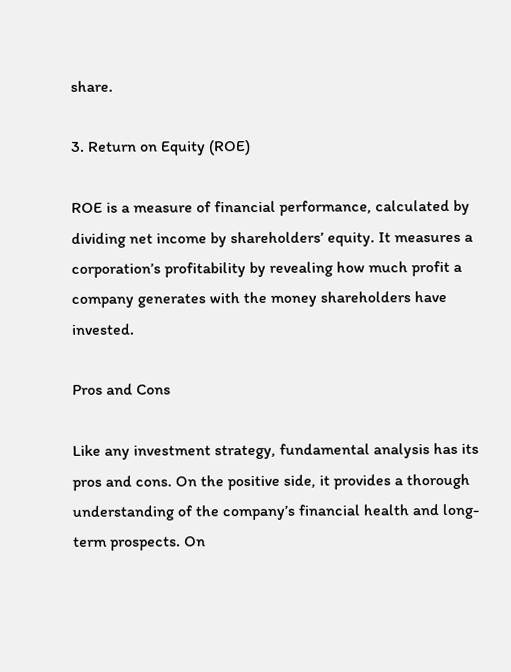share.

3. Return on Equity (ROE)

ROE is a measure of financial performance, calculated by dividing net income by shareholders’ equity. It measures a corporation’s profitability by revealing how much profit a company generates with the money shareholders have invested.

Pros and Cons

Like any investment strategy, fundamental analysis has its pros and cons. On the positive side, it provides a thorough understanding of the company’s financial health and long-term prospects. On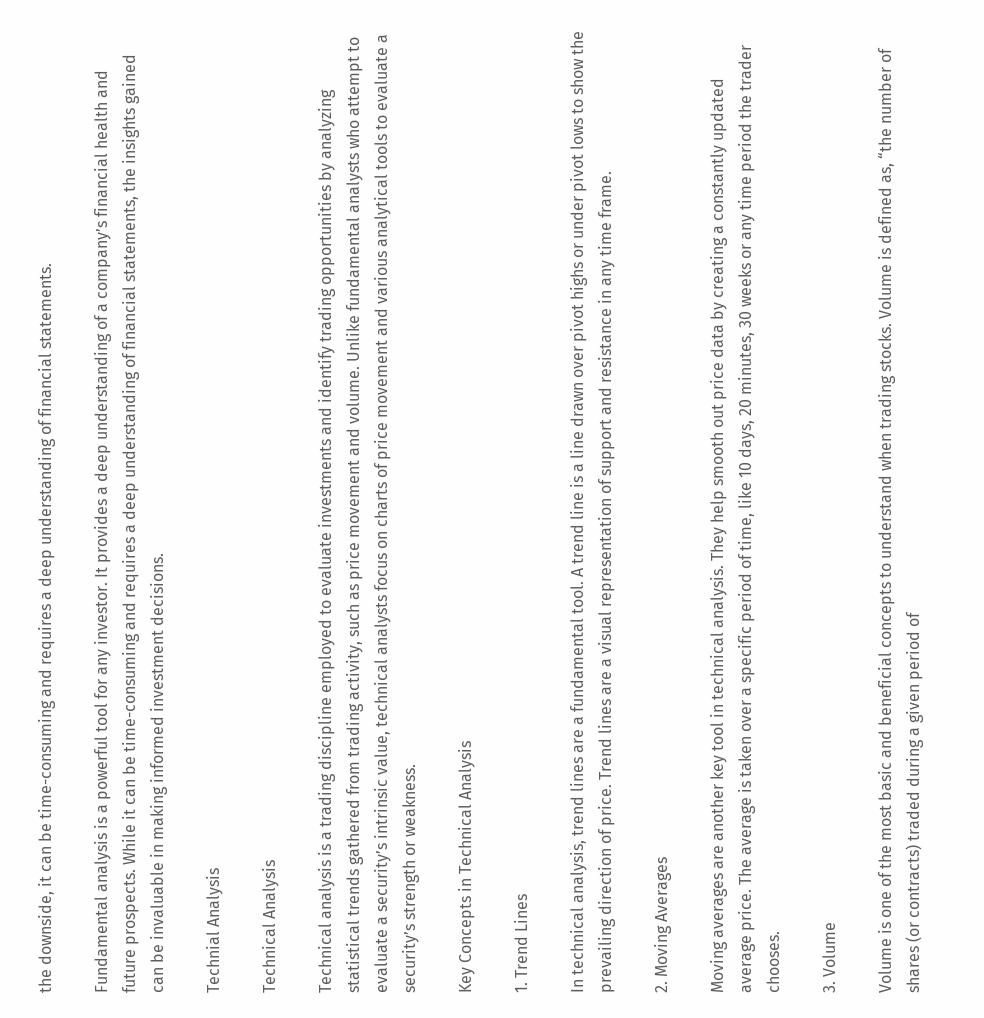the downside, it can be time-consuming and requires a deep understanding of financial statements.

Fundamental analysis is a powerful tool for any investor. It provides a deep understanding of a company’s financial health and future prospects. While it can be time-consuming and requires a deep understanding of financial statements, the insights gained can be invaluable in making informed investment decisions.

Technial Analysis

Technical Analysis

Technical analysis is a trading discipline employed to evaluate investments and identify trading opportunities by analyzing statistical trends gathered from trading activity, such as price movement and volume. Unlike fundamental analysts who attempt to evaluate a security’s intrinsic value, technical analysts focus on charts of price movement and various analytical tools to evaluate a security’s strength or weakness.

Key Concepts in Technical Analysis

1. Trend Lines

In technical analysis, trend lines are a fundamental tool. A trend line is a line drawn over pivot highs or under pivot lows to show the prevailing direction of price. Trend lines are a visual representation of support and resistance in any time frame.

2. Moving Averages

Moving averages are another key tool in technical analysis. They help smooth out price data by creating a constantly updated average price. The average is taken over a specific period of time, like 10 days, 20 minutes, 30 weeks or any time period the trader chooses.

3. Volume

Volume is one of the most basic and beneficial concepts to understand when trading stocks. Volume is defined as, “the number of shares (or contracts) traded during a given period of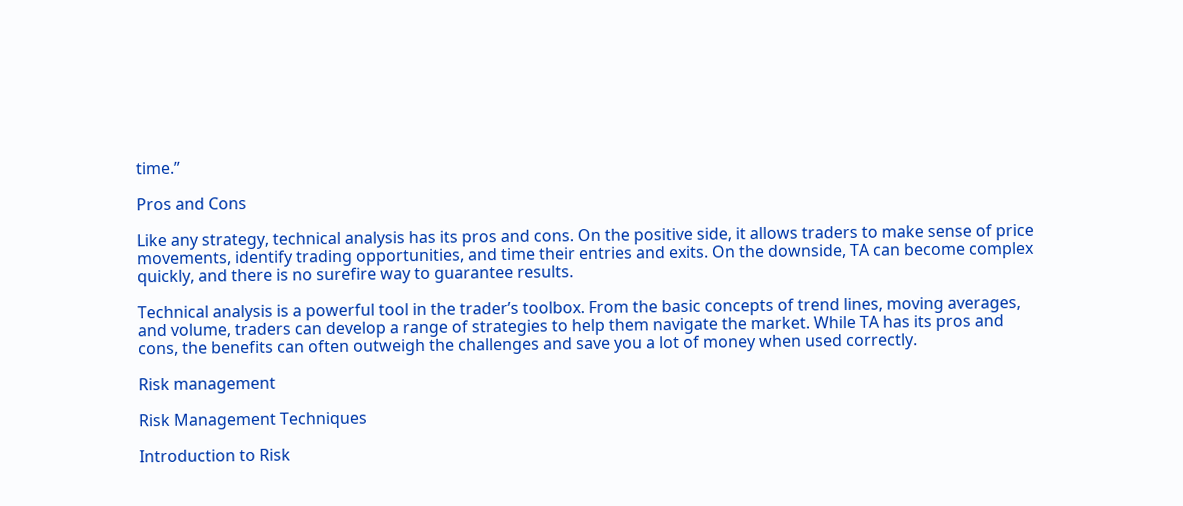time.”

Pros and Cons

Like any strategy, technical analysis has its pros and cons. On the positive side, it allows traders to make sense of price movements, identify trading opportunities, and time their entries and exits. On the downside, TA can become complex quickly, and there is no surefire way to guarantee results.

Technical analysis is a powerful tool in the trader’s toolbox. From the basic concepts of trend lines, moving averages, and volume, traders can develop a range of strategies to help them navigate the market. While TA has its pros and cons, the benefits can often outweigh the challenges and save you a lot of money when used correctly.

Risk management

Risk Management Techniques

Introduction to Risk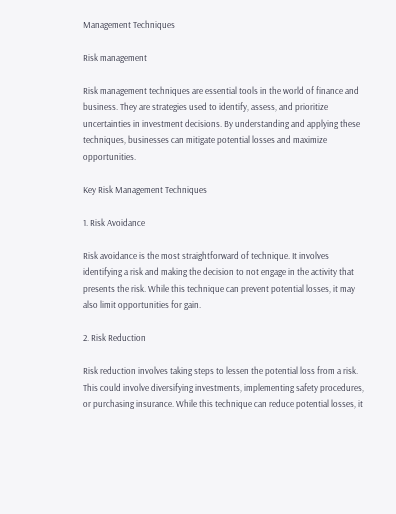Management Techniques

Risk management

Risk management techniques are essential tools in the world of finance and business. They are strategies used to identify, assess, and prioritize uncertainties in investment decisions. By understanding and applying these techniques, businesses can mitigate potential losses and maximize opportunities.

Key Risk Management Techniques

1. Risk Avoidance

Risk avoidance is the most straightforward of technique. It involves identifying a risk and making the decision to not engage in the activity that presents the risk. While this technique can prevent potential losses, it may also limit opportunities for gain.

2. Risk Reduction

Risk reduction involves taking steps to lessen the potential loss from a risk. This could involve diversifying investments, implementing safety procedures, or purchasing insurance. While this technique can reduce potential losses, it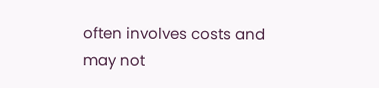often involves costs and may not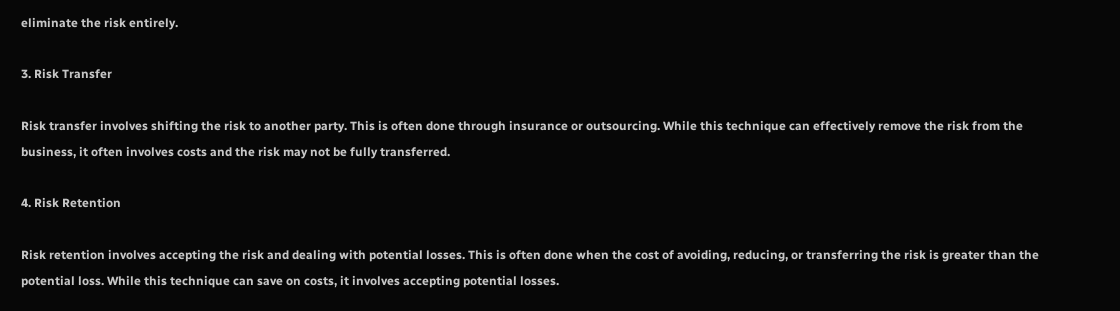eliminate the risk entirely.

3. Risk Transfer

Risk transfer involves shifting the risk to another party. This is often done through insurance or outsourcing. While this technique can effectively remove the risk from the business, it often involves costs and the risk may not be fully transferred.

4. Risk Retention

Risk retention involves accepting the risk and dealing with potential losses. This is often done when the cost of avoiding, reducing, or transferring the risk is greater than the potential loss. While this technique can save on costs, it involves accepting potential losses.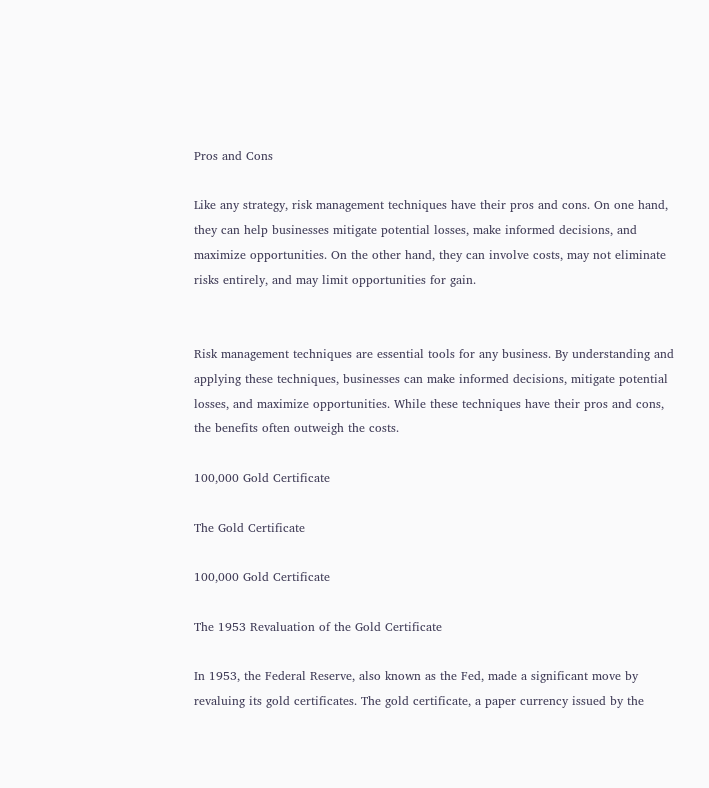Pros and Cons

Like any strategy, risk management techniques have their pros and cons. On one hand, they can help businesses mitigate potential losses, make informed decisions, and maximize opportunities. On the other hand, they can involve costs, may not eliminate risks entirely, and may limit opportunities for gain.


Risk management techniques are essential tools for any business. By understanding and applying these techniques, businesses can make informed decisions, mitigate potential losses, and maximize opportunities. While these techniques have their pros and cons, the benefits often outweigh the costs.

100,000 Gold Certificate

The Gold Certificate

100,000 Gold Certificate

The 1953 Revaluation of the Gold Certificate

In 1953, the Federal Reserve, also known as the Fed, made a significant move by revaluing its gold certificates. The gold certificate, a paper currency issued by the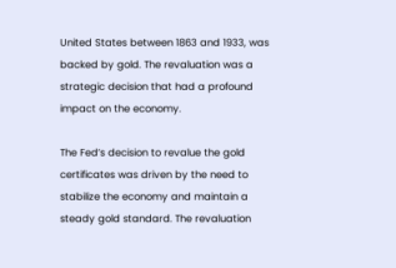United States between 1863 and 1933, was backed by gold. The revaluation was a strategic decision that had a profound impact on the economy.

The Fed’s decision to revalue the gold certificates was driven by the need to stabilize the economy and maintain a steady gold standard. The revaluation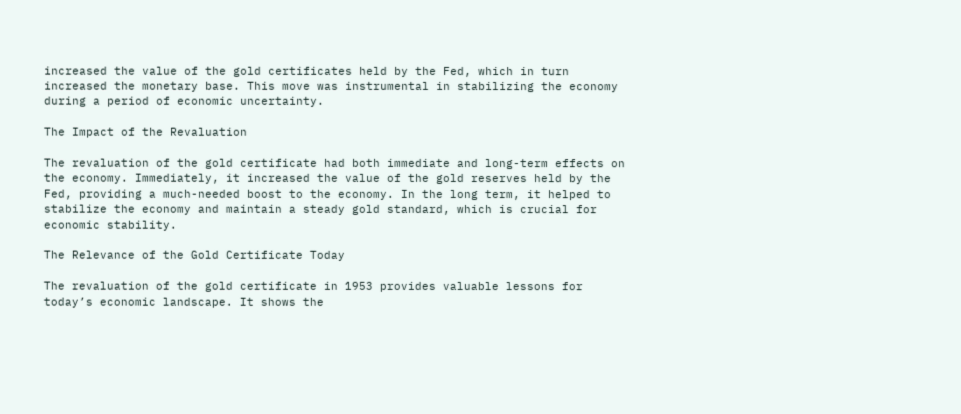increased the value of the gold certificates held by the Fed, which in turn increased the monetary base. This move was instrumental in stabilizing the economy during a period of economic uncertainty.

The Impact of the Revaluation

The revaluation of the gold certificate had both immediate and long-term effects on the economy. Immediately, it increased the value of the gold reserves held by the Fed, providing a much-needed boost to the economy. In the long term, it helped to stabilize the economy and maintain a steady gold standard, which is crucial for economic stability.

The Relevance of the Gold Certificate Today

The revaluation of the gold certificate in 1953 provides valuable lessons for today’s economic landscape. It shows the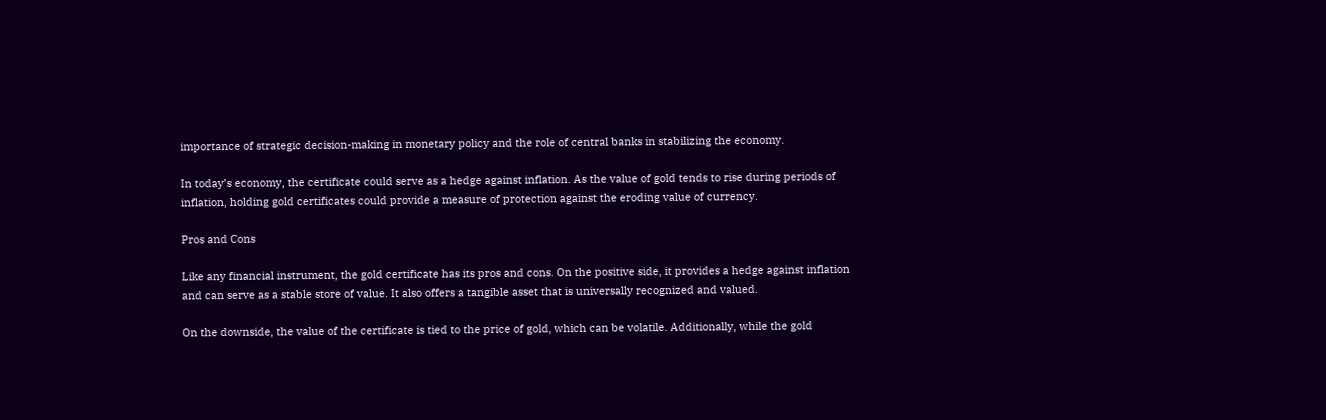importance of strategic decision-making in monetary policy and the role of central banks in stabilizing the economy.

In today’s economy, the certificate could serve as a hedge against inflation. As the value of gold tends to rise during periods of inflation, holding gold certificates could provide a measure of protection against the eroding value of currency.

Pros and Cons

Like any financial instrument, the gold certificate has its pros and cons. On the positive side, it provides a hedge against inflation and can serve as a stable store of value. It also offers a tangible asset that is universally recognized and valued.

On the downside, the value of the certificate is tied to the price of gold, which can be volatile. Additionally, while the gold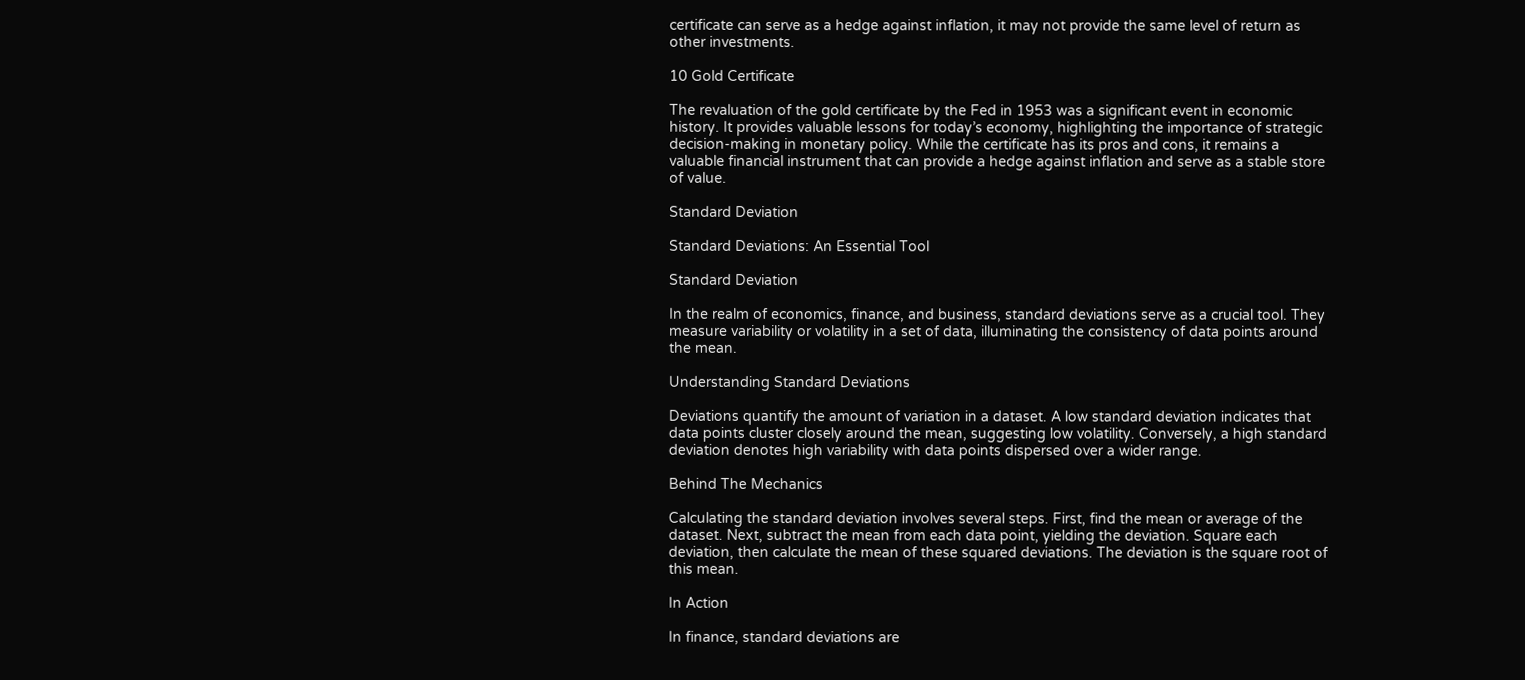certificate can serve as a hedge against inflation, it may not provide the same level of return as other investments.

10 Gold Certificate

The revaluation of the gold certificate by the Fed in 1953 was a significant event in economic history. It provides valuable lessons for today’s economy, highlighting the importance of strategic decision-making in monetary policy. While the certificate has its pros and cons, it remains a valuable financial instrument that can provide a hedge against inflation and serve as a stable store of value.

Standard Deviation

Standard Deviations: An Essential Tool

Standard Deviation

In the realm of economics, finance, and business, standard deviations serve as a crucial tool. They measure variability or volatility in a set of data, illuminating the consistency of data points around the mean.

Understanding Standard Deviations

Deviations quantify the amount of variation in a dataset. A low standard deviation indicates that data points cluster closely around the mean, suggesting low volatility. Conversely, a high standard deviation denotes high variability with data points dispersed over a wider range.

Behind The Mechanics

Calculating the standard deviation involves several steps. First, find the mean or average of the dataset. Next, subtract the mean from each data point, yielding the deviation. Square each deviation, then calculate the mean of these squared deviations. The deviation is the square root of this mean.

In Action

In finance, standard deviations are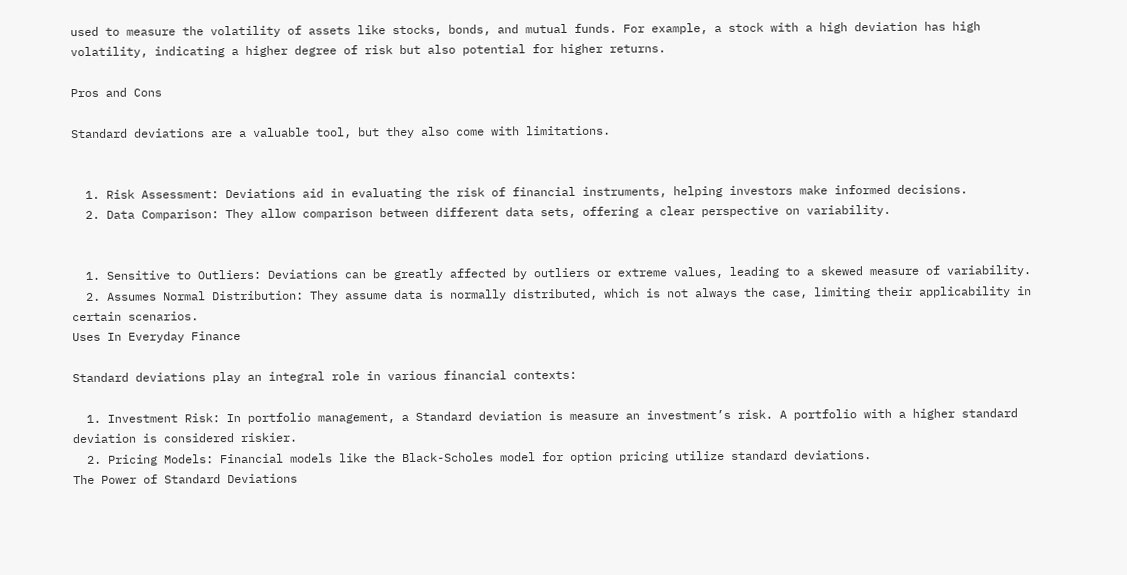used to measure the volatility of assets like stocks, bonds, and mutual funds. For example, a stock with a high deviation has high volatility, indicating a higher degree of risk but also potential for higher returns.

Pros and Cons

Standard deviations are a valuable tool, but they also come with limitations.


  1. Risk Assessment: Deviations aid in evaluating the risk of financial instruments, helping investors make informed decisions.
  2. Data Comparison: They allow comparison between different data sets, offering a clear perspective on variability.


  1. Sensitive to Outliers: Deviations can be greatly affected by outliers or extreme values, leading to a skewed measure of variability.
  2. Assumes Normal Distribution: They assume data is normally distributed, which is not always the case, limiting their applicability in certain scenarios.
Uses In Everyday Finance

Standard deviations play an integral role in various financial contexts:

  1. Investment Risk: In portfolio management, a Standard deviation is measure an investment’s risk. A portfolio with a higher standard deviation is considered riskier.
  2. Pricing Models: Financial models like the Black-Scholes model for option pricing utilize standard deviations.
The Power of Standard Deviations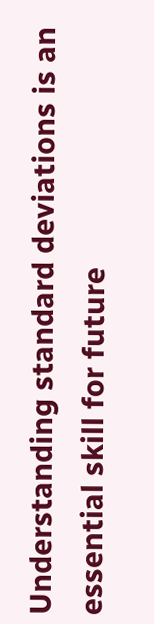Understanding standard deviations is an essential skill for future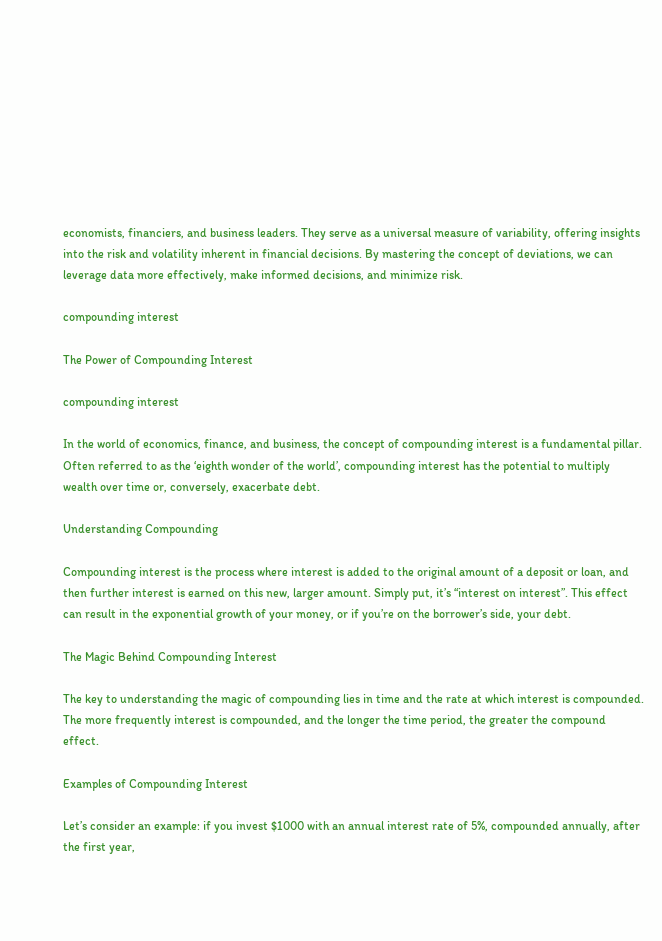economists, financiers, and business leaders. They serve as a universal measure of variability, offering insights into the risk and volatility inherent in financial decisions. By mastering the concept of deviations, we can leverage data more effectively, make informed decisions, and minimize risk.

compounding interest

The Power of Compounding Interest

compounding interest

In the world of economics, finance, and business, the concept of compounding interest is a fundamental pillar. Often referred to as the ‘eighth wonder of the world’, compounding interest has the potential to multiply wealth over time or, conversely, exacerbate debt.

Understanding Compounding

Compounding interest is the process where interest is added to the original amount of a deposit or loan, and then further interest is earned on this new, larger amount. Simply put, it’s “interest on interest”. This effect can result in the exponential growth of your money, or if you’re on the borrower’s side, your debt.

The Magic Behind Compounding Interest

The key to understanding the magic of compounding lies in time and the rate at which interest is compounded. The more frequently interest is compounded, and the longer the time period, the greater the compound effect.

Examples of Compounding Interest

Let’s consider an example: if you invest $1000 with an annual interest rate of 5%, compounded annually, after the first year,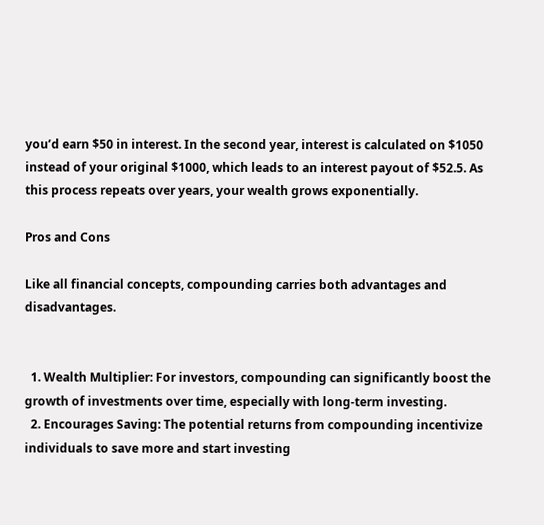you’d earn $50 in interest. In the second year, interest is calculated on $1050 instead of your original $1000, which leads to an interest payout of $52.5. As this process repeats over years, your wealth grows exponentially.

Pros and Cons

Like all financial concepts, compounding carries both advantages and disadvantages.


  1. Wealth Multiplier: For investors, compounding can significantly boost the growth of investments over time, especially with long-term investing.
  2. Encourages Saving: The potential returns from compounding incentivize individuals to save more and start investing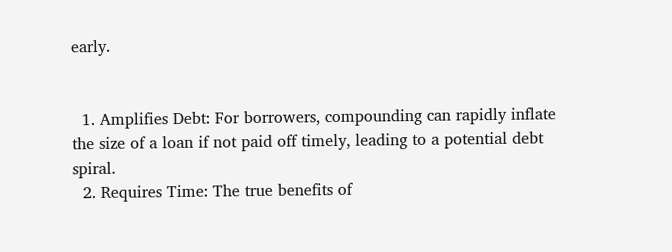early.


  1. Amplifies Debt: For borrowers, compounding can rapidly inflate the size of a loan if not paid off timely, leading to a potential debt spiral.
  2. Requires Time: The true benefits of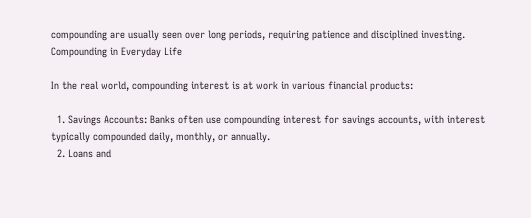compounding are usually seen over long periods, requiring patience and disciplined investing.
Compounding in Everyday Life

In the real world, compounding interest is at work in various financial products:

  1. Savings Accounts: Banks often use compounding interest for savings accounts, with interest typically compounded daily, monthly, or annually.
  2. Loans and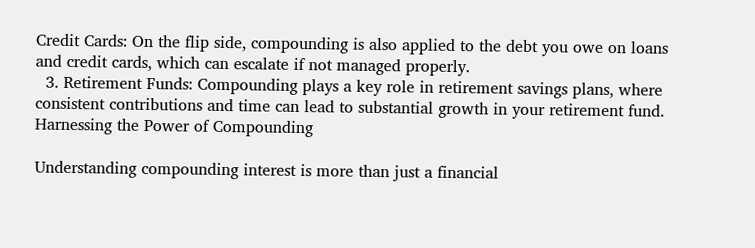Credit Cards: On the flip side, compounding is also applied to the debt you owe on loans and credit cards, which can escalate if not managed properly.
  3. Retirement Funds: Compounding plays a key role in retirement savings plans, where consistent contributions and time can lead to substantial growth in your retirement fund.
Harnessing the Power of Compounding

Understanding compounding interest is more than just a financial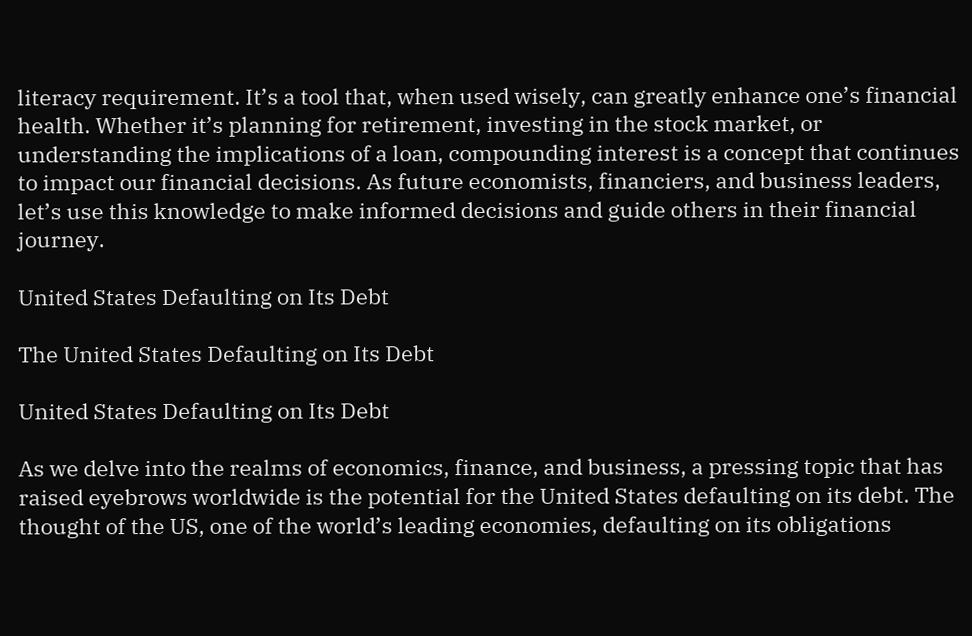literacy requirement. It’s a tool that, when used wisely, can greatly enhance one’s financial health. Whether it’s planning for retirement, investing in the stock market, or understanding the implications of a loan, compounding interest is a concept that continues to impact our financial decisions. As future economists, financiers, and business leaders, let’s use this knowledge to make informed decisions and guide others in their financial journey.

United States Defaulting on Its Debt

The United States Defaulting on Its Debt

United States Defaulting on Its Debt

As we delve into the realms of economics, finance, and business, a pressing topic that has raised eyebrows worldwide is the potential for the United States defaulting on its debt. The thought of the US, one of the world’s leading economies, defaulting on its obligations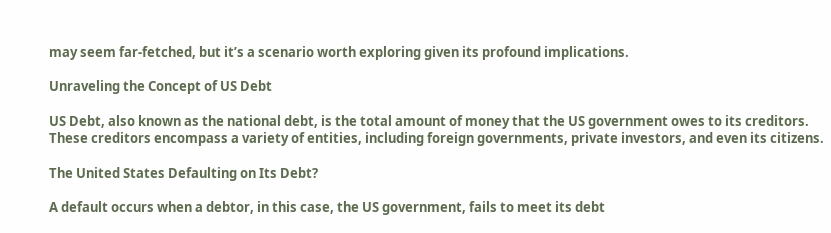may seem far-fetched, but it’s a scenario worth exploring given its profound implications.

Unraveling the Concept of US Debt

US Debt, also known as the national debt, is the total amount of money that the US government owes to its creditors. These creditors encompass a variety of entities, including foreign governments, private investors, and even its citizens.

The United States Defaulting on Its Debt?

A default occurs when a debtor, in this case, the US government, fails to meet its debt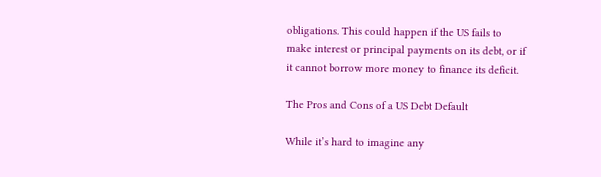obligations. This could happen if the US fails to make interest or principal payments on its debt, or if it cannot borrow more money to finance its deficit.

The Pros and Cons of a US Debt Default

While it’s hard to imagine any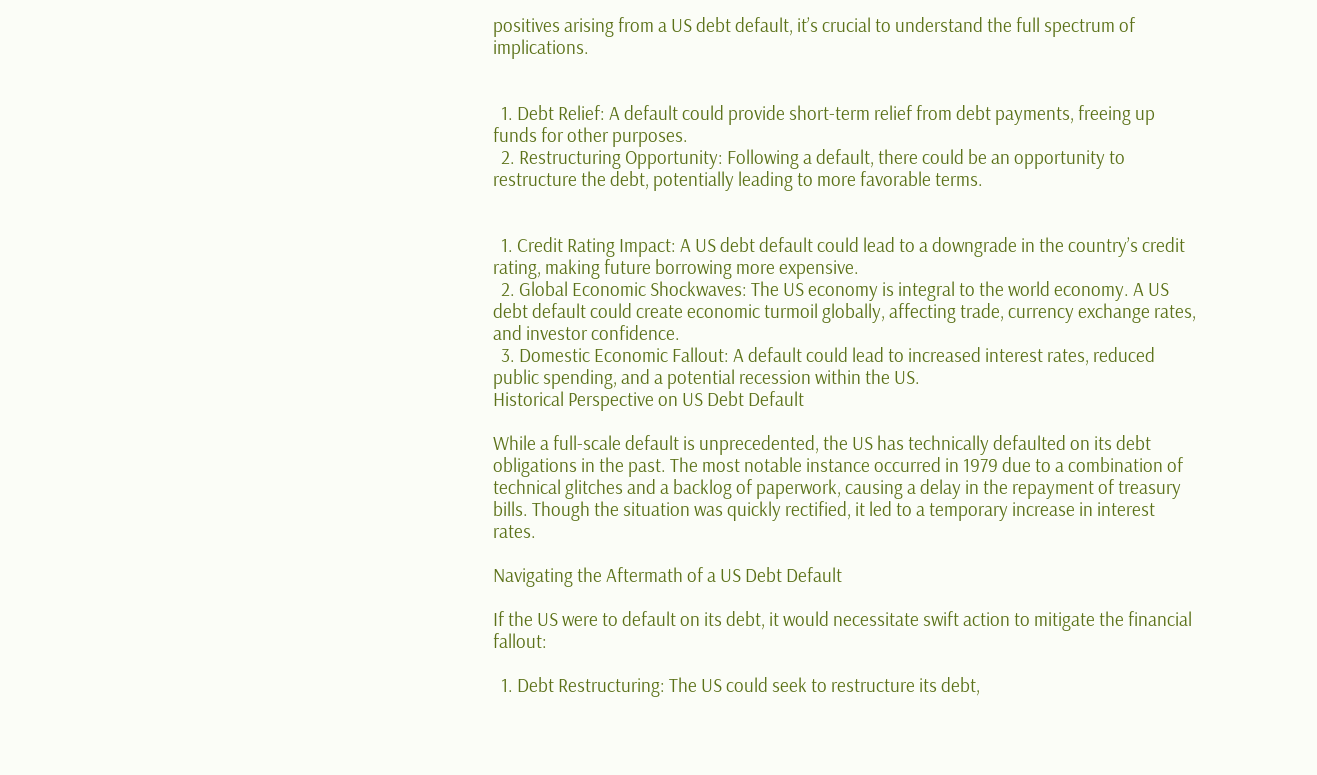positives arising from a US debt default, it’s crucial to understand the full spectrum of implications.


  1. Debt Relief: A default could provide short-term relief from debt payments, freeing up funds for other purposes.
  2. Restructuring Opportunity: Following a default, there could be an opportunity to restructure the debt, potentially leading to more favorable terms.


  1. Credit Rating Impact: A US debt default could lead to a downgrade in the country’s credit rating, making future borrowing more expensive.
  2. Global Economic Shockwaves: The US economy is integral to the world economy. A US debt default could create economic turmoil globally, affecting trade, currency exchange rates, and investor confidence.
  3. Domestic Economic Fallout: A default could lead to increased interest rates, reduced public spending, and a potential recession within the US.
Historical Perspective on US Debt Default

While a full-scale default is unprecedented, the US has technically defaulted on its debt obligations in the past. The most notable instance occurred in 1979 due to a combination of technical glitches and a backlog of paperwork, causing a delay in the repayment of treasury bills. Though the situation was quickly rectified, it led to a temporary increase in interest rates.

Navigating the Aftermath of a US Debt Default

If the US were to default on its debt, it would necessitate swift action to mitigate the financial fallout:

  1. Debt Restructuring: The US could seek to restructure its debt,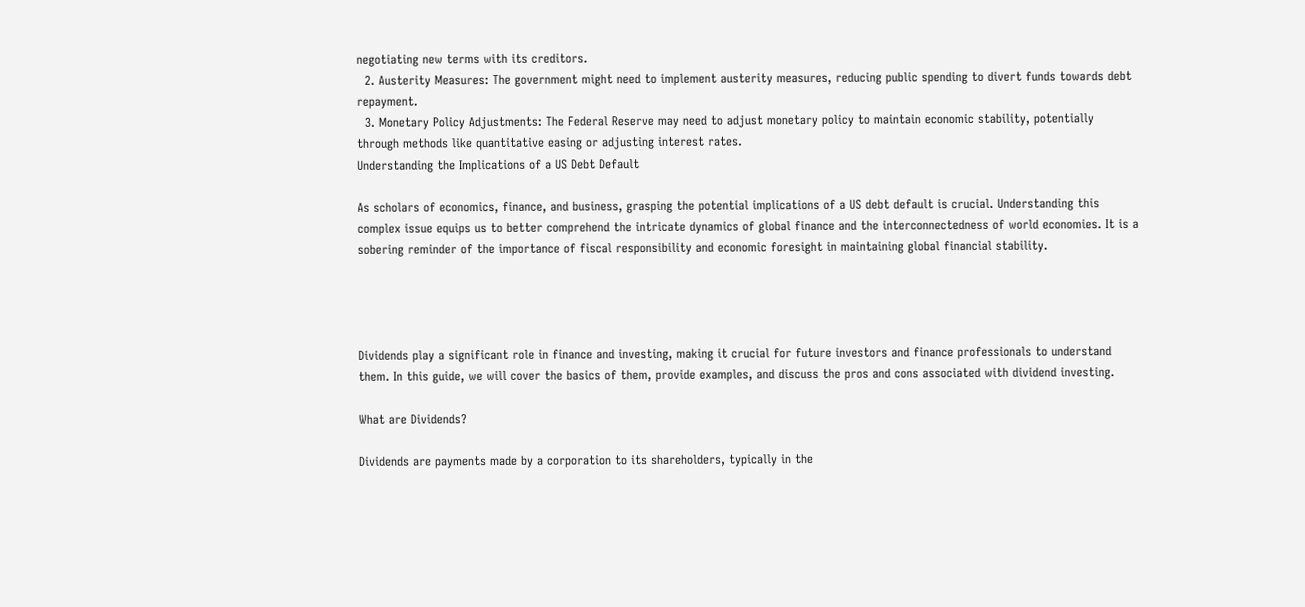negotiating new terms with its creditors.
  2. Austerity Measures: The government might need to implement austerity measures, reducing public spending to divert funds towards debt repayment.
  3. Monetary Policy Adjustments: The Federal Reserve may need to adjust monetary policy to maintain economic stability, potentially through methods like quantitative easing or adjusting interest rates.
Understanding the Implications of a US Debt Default

As scholars of economics, finance, and business, grasping the potential implications of a US debt default is crucial. Understanding this complex issue equips us to better comprehend the intricate dynamics of global finance and the interconnectedness of world economies. It is a sobering reminder of the importance of fiscal responsibility and economic foresight in maintaining global financial stability.




Dividends play a significant role in finance and investing, making it crucial for future investors and finance professionals to understand them. In this guide, we will cover the basics of them, provide examples, and discuss the pros and cons associated with dividend investing.

What are Dividends?

Dividends are payments made by a corporation to its shareholders, typically in the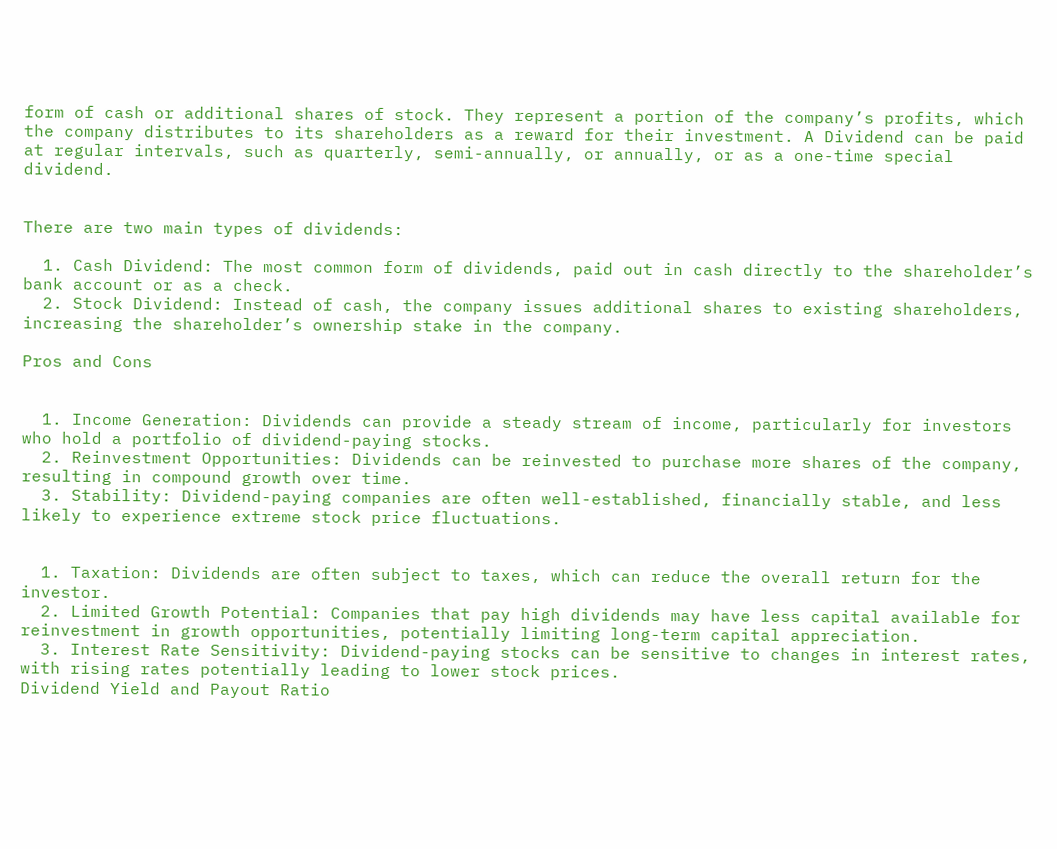form of cash or additional shares of stock. They represent a portion of the company’s profits, which the company distributes to its shareholders as a reward for their investment. A Dividend can be paid at regular intervals, such as quarterly, semi-annually, or annually, or as a one-time special dividend.


There are two main types of dividends:

  1. Cash Dividend: The most common form of dividends, paid out in cash directly to the shareholder’s bank account or as a check.
  2. Stock Dividend: Instead of cash, the company issues additional shares to existing shareholders, increasing the shareholder’s ownership stake in the company.

Pros and Cons


  1. Income Generation: Dividends can provide a steady stream of income, particularly for investors who hold a portfolio of dividend-paying stocks.
  2. Reinvestment Opportunities: Dividends can be reinvested to purchase more shares of the company, resulting in compound growth over time.
  3. Stability: Dividend-paying companies are often well-established, financially stable, and less likely to experience extreme stock price fluctuations.


  1. Taxation: Dividends are often subject to taxes, which can reduce the overall return for the investor.
  2. Limited Growth Potential: Companies that pay high dividends may have less capital available for reinvestment in growth opportunities, potentially limiting long-term capital appreciation.
  3. Interest Rate Sensitivity: Dividend-paying stocks can be sensitive to changes in interest rates, with rising rates potentially leading to lower stock prices.
Dividend Yield and Payout Ratio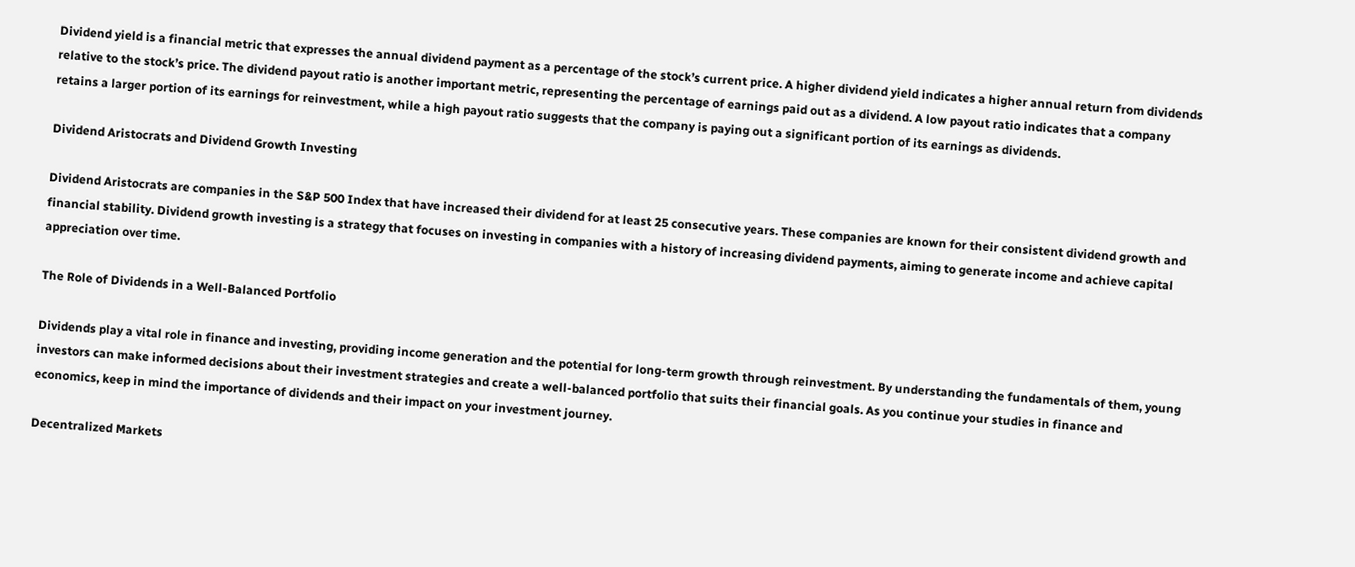Dividend yield is a financial metric that expresses the annual dividend payment as a percentage of the stock’s current price. A higher dividend yield indicates a higher annual return from dividends relative to the stock’s price. The dividend payout ratio is another important metric, representing the percentage of earnings paid out as a dividend. A low payout ratio indicates that a company retains a larger portion of its earnings for reinvestment, while a high payout ratio suggests that the company is paying out a significant portion of its earnings as dividends.

Dividend Aristocrats and Dividend Growth Investing

Dividend Aristocrats are companies in the S&P 500 Index that have increased their dividend for at least 25 consecutive years. These companies are known for their consistent dividend growth and financial stability. Dividend growth investing is a strategy that focuses on investing in companies with a history of increasing dividend payments, aiming to generate income and achieve capital appreciation over time.

The Role of Dividends in a Well-Balanced Portfolio

Dividends play a vital role in finance and investing, providing income generation and the potential for long-term growth through reinvestment. By understanding the fundamentals of them, young investors can make informed decisions about their investment strategies and create a well-balanced portfolio that suits their financial goals. As you continue your studies in finance and economics, keep in mind the importance of dividends and their impact on your investment journey.

Decentralized Markets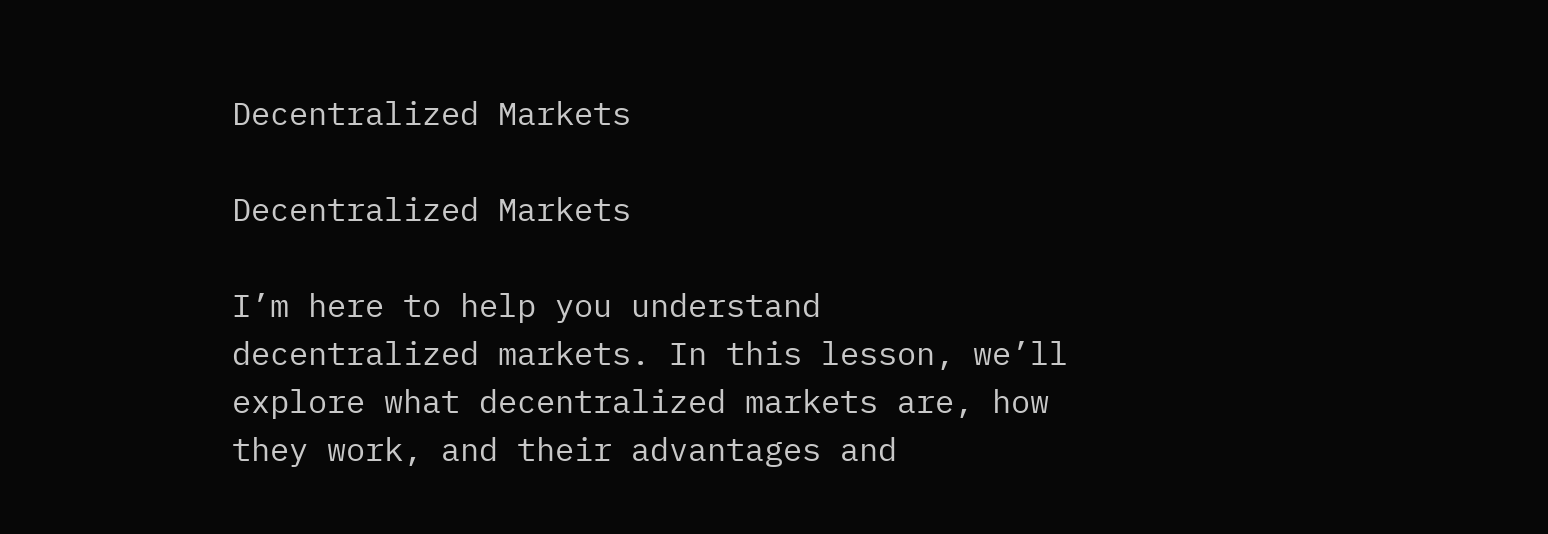Decentralized Markets

Decentralized Markets

I’m here to help you understand decentralized markets. In this lesson, we’ll explore what decentralized markets are, how they work, and their advantages and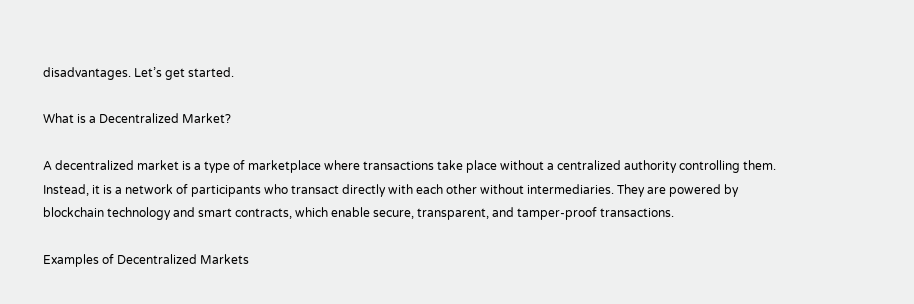disadvantages. Let’s get started.

What is a Decentralized Market?

A decentralized market is a type of marketplace where transactions take place without a centralized authority controlling them. Instead, it is a network of participants who transact directly with each other without intermediaries. They are powered by blockchain technology and smart contracts, which enable secure, transparent, and tamper-proof transactions.

Examples of Decentralized Markets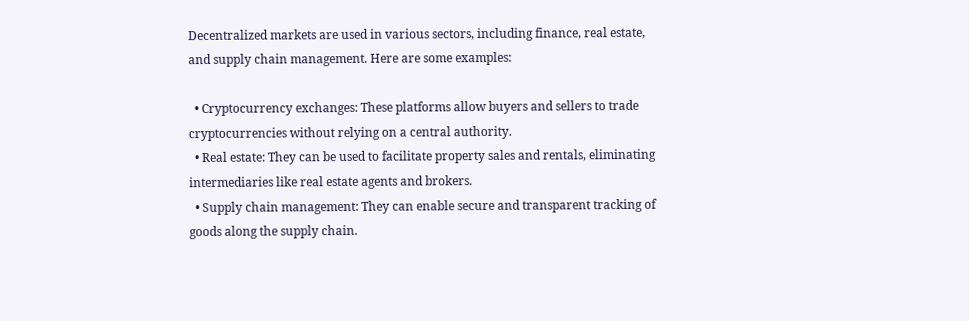Decentralized markets are used in various sectors, including finance, real estate, and supply chain management. Here are some examples:

  • Cryptocurrency exchanges: These platforms allow buyers and sellers to trade cryptocurrencies without relying on a central authority.
  • Real estate: They can be used to facilitate property sales and rentals, eliminating intermediaries like real estate agents and brokers.
  • Supply chain management: They can enable secure and transparent tracking of goods along the supply chain.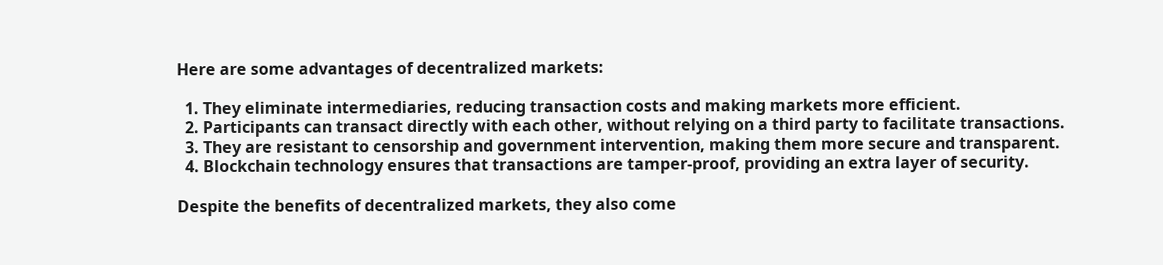Here are some advantages of decentralized markets:

  1. They eliminate intermediaries, reducing transaction costs and making markets more efficient.
  2. Participants can transact directly with each other, without relying on a third party to facilitate transactions.
  3. They are resistant to censorship and government intervention, making them more secure and transparent.
  4. Blockchain technology ensures that transactions are tamper-proof, providing an extra layer of security.

Despite the benefits of decentralized markets, they also come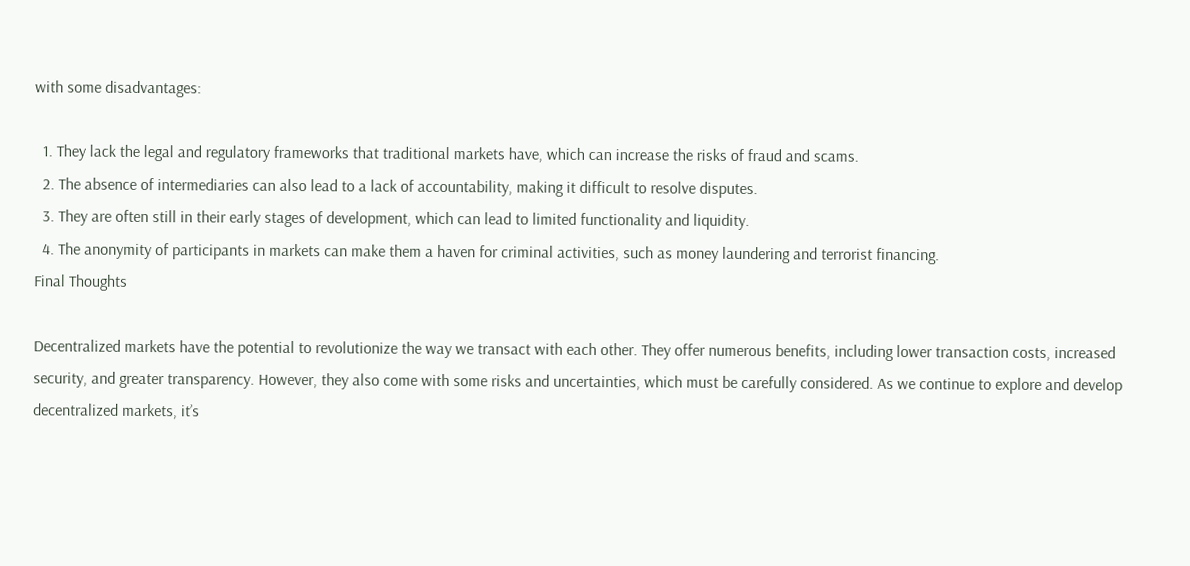with some disadvantages:

  1. They lack the legal and regulatory frameworks that traditional markets have, which can increase the risks of fraud and scams.
  2. The absence of intermediaries can also lead to a lack of accountability, making it difficult to resolve disputes.
  3. They are often still in their early stages of development, which can lead to limited functionality and liquidity.
  4. The anonymity of participants in markets can make them a haven for criminal activities, such as money laundering and terrorist financing.
Final Thoughts

Decentralized markets have the potential to revolutionize the way we transact with each other. They offer numerous benefits, including lower transaction costs, increased security, and greater transparency. However, they also come with some risks and uncertainties, which must be carefully considered. As we continue to explore and develop decentralized markets, it’s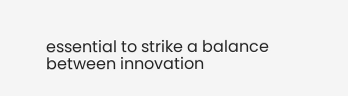essential to strike a balance between innovation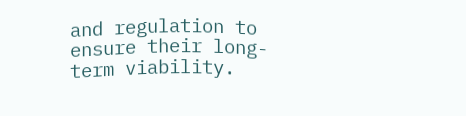and regulation to ensure their long-term viability.